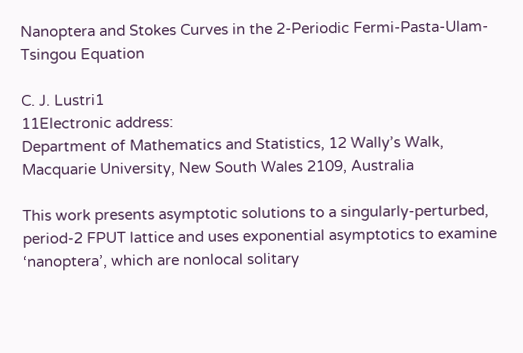Nanoptera and Stokes Curves in the 2-Periodic Fermi-Pasta-Ulam-Tsingou Equation

C. J. Lustri1
11Electronic address:
Department of Mathematics and Statistics, 12 Wally’s Walk, Macquarie University, New South Wales 2109, Australia

This work presents asymptotic solutions to a singularly-perturbed, period-2 FPUT lattice and uses exponential asymptotics to examine ‘nanoptera’, which are nonlocal solitary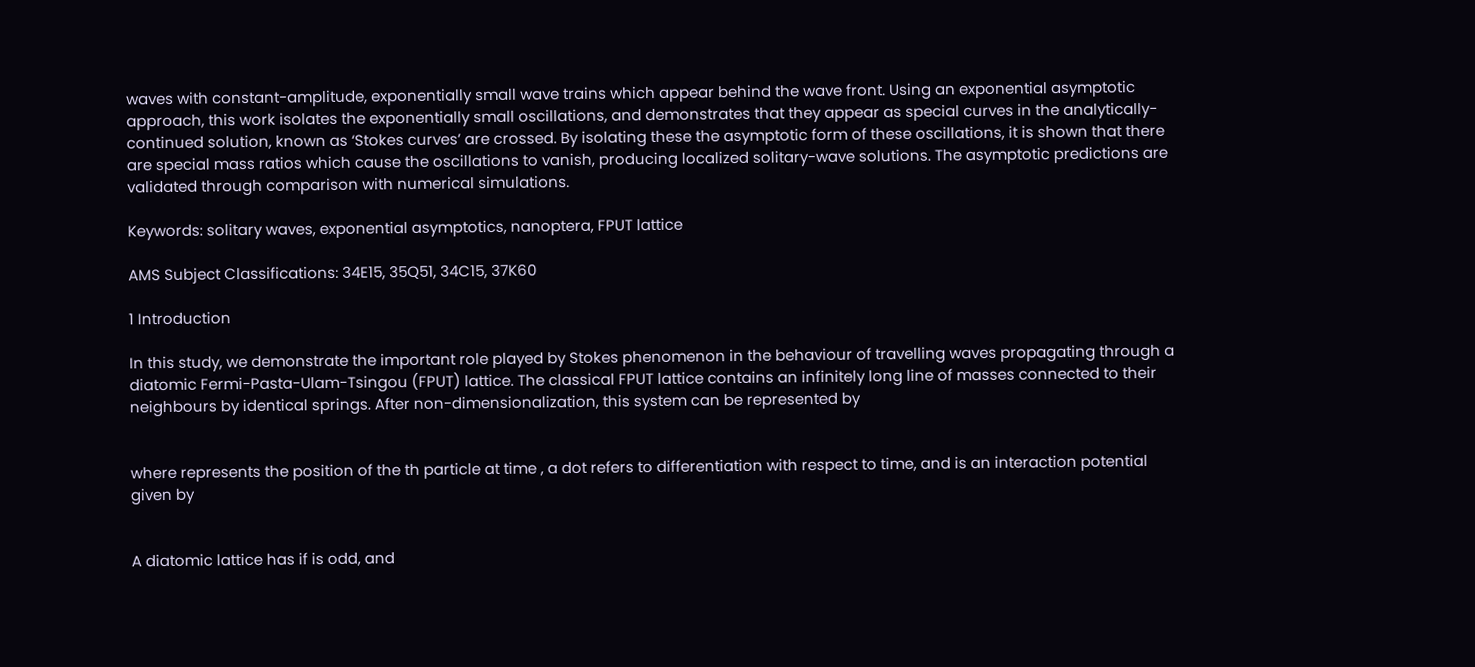waves with constant-amplitude, exponentially small wave trains which appear behind the wave front. Using an exponential asymptotic approach, this work isolates the exponentially small oscillations, and demonstrates that they appear as special curves in the analytically-continued solution, known as ‘Stokes curves’ are crossed. By isolating these the asymptotic form of these oscillations, it is shown that there are special mass ratios which cause the oscillations to vanish, producing localized solitary-wave solutions. The asymptotic predictions are validated through comparison with numerical simulations.

Keywords: solitary waves, exponential asymptotics, nanoptera, FPUT lattice

AMS Subject Classifications: 34E15, 35Q51, 34C15, 37K60

1 Introduction

In this study, we demonstrate the important role played by Stokes phenomenon in the behaviour of travelling waves propagating through a diatomic Fermi-Pasta-Ulam-Tsingou (FPUT) lattice. The classical FPUT lattice contains an infinitely long line of masses connected to their neighbours by identical springs. After non-dimensionalization, this system can be represented by


where represents the position of the th particle at time , a dot refers to differentiation with respect to time, and is an interaction potential given by


A diatomic lattice has if is odd, and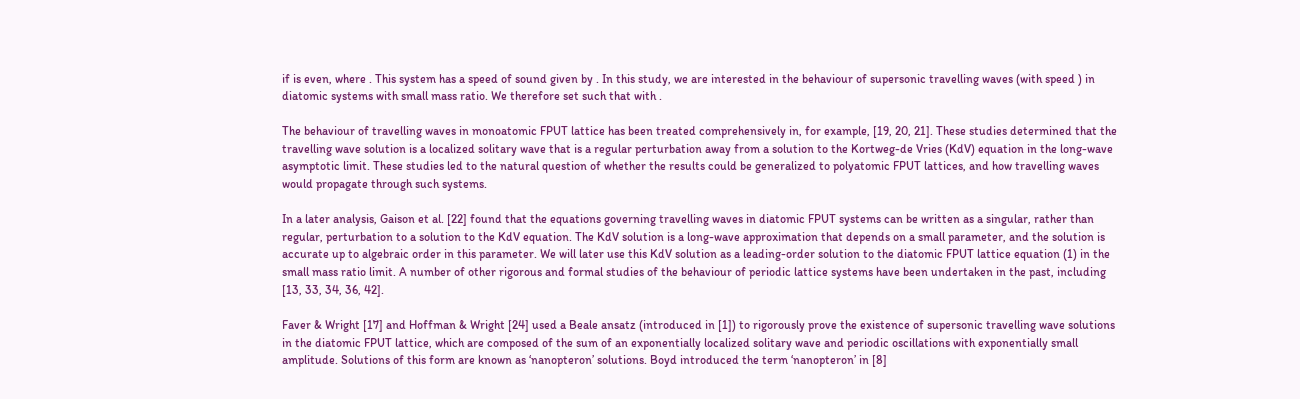if is even, where . This system has a speed of sound given by . In this study, we are interested in the behaviour of supersonic travelling waves (with speed ) in diatomic systems with small mass ratio. We therefore set such that with .

The behaviour of travelling waves in monoatomic FPUT lattice has been treated comprehensively in, for example, [19, 20, 21]. These studies determined that the travelling wave solution is a localized solitary wave that is a regular perturbation away from a solution to the Kortweg-de Vries (KdV) equation in the long-wave asymptotic limit. These studies led to the natural question of whether the results could be generalized to polyatomic FPUT lattices, and how travelling waves would propagate through such systems.

In a later analysis, Gaison et al. [22] found that the equations governing travelling waves in diatomic FPUT systems can be written as a singular, rather than regular, perturbation to a solution to the KdV equation. The KdV solution is a long-wave approximation that depends on a small parameter, and the solution is accurate up to algebraic order in this parameter. We will later use this KdV solution as a leading-order solution to the diatomic FPUT lattice equation (1) in the small mass ratio limit. A number of other rigorous and formal studies of the behaviour of periodic lattice systems have been undertaken in the past, including [13, 33, 34, 36, 42].

Faver & Wright [17] and Hoffman & Wright [24] used a Beale ansatz (introduced in [1]) to rigorously prove the existence of supersonic travelling wave solutions in the diatomic FPUT lattice, which are composed of the sum of an exponentially localized solitary wave and periodic oscillations with exponentially small amplitude. Solutions of this form are known as ‘nanopteron’ solutions. Boyd introduced the term ‘nanopteron’ in [8]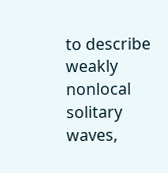to describe weakly nonlocal solitary waves,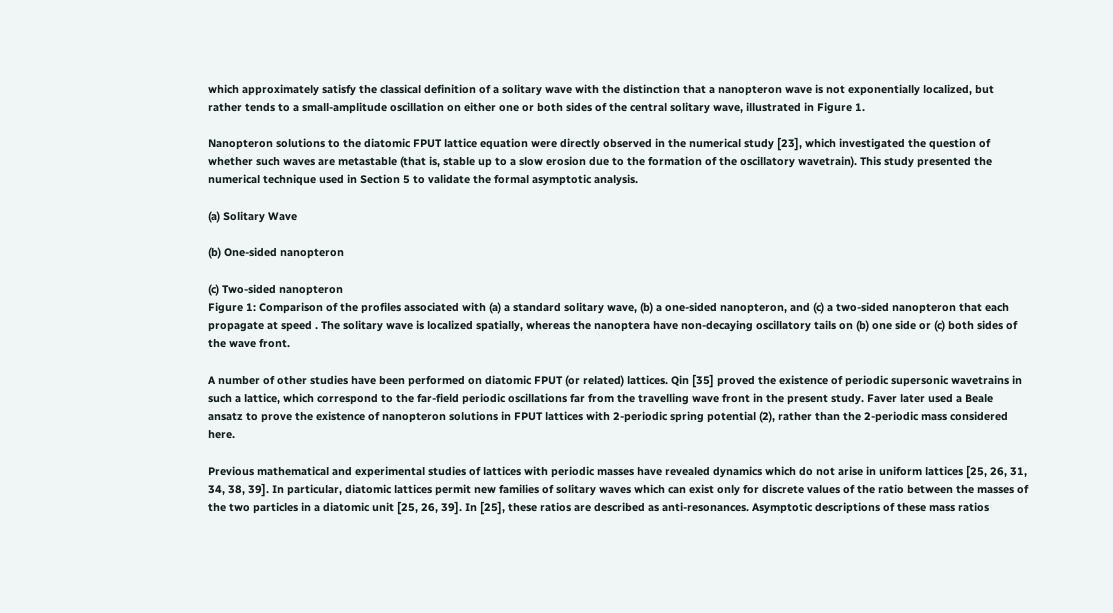which approximately satisfy the classical definition of a solitary wave with the distinction that a nanopteron wave is not exponentially localized, but rather tends to a small-amplitude oscillation on either one or both sides of the central solitary wave, illustrated in Figure 1.

Nanopteron solutions to the diatomic FPUT lattice equation were directly observed in the numerical study [23], which investigated the question of whether such waves are metastable (that is, stable up to a slow erosion due to the formation of the oscillatory wavetrain). This study presented the numerical technique used in Section 5 to validate the formal asymptotic analysis.

(a) Solitary Wave

(b) One-sided nanopteron

(c) Two-sided nanopteron
Figure 1: Comparison of the profiles associated with (a) a standard solitary wave, (b) a one-sided nanopteron, and (c) a two-sided nanopteron that each propagate at speed . The solitary wave is localized spatially, whereas the nanoptera have non-decaying oscillatory tails on (b) one side or (c) both sides of the wave front.

A number of other studies have been performed on diatomic FPUT (or related) lattices. Qin [35] proved the existence of periodic supersonic wavetrains in such a lattice, which correspond to the far-field periodic oscillations far from the travelling wave front in the present study. Faver later used a Beale ansatz to prove the existence of nanopteron solutions in FPUT lattices with 2-periodic spring potential (2), rather than the 2-periodic mass considered here.

Previous mathematical and experimental studies of lattices with periodic masses have revealed dynamics which do not arise in uniform lattices [25, 26, 31, 34, 38, 39]. In particular, diatomic lattices permit new families of solitary waves which can exist only for discrete values of the ratio between the masses of the two particles in a diatomic unit [25, 26, 39]. In [25], these ratios are described as anti-resonances. Asymptotic descriptions of these mass ratios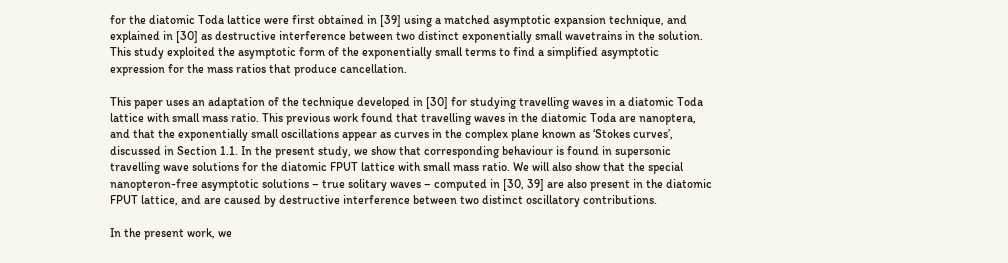for the diatomic Toda lattice were first obtained in [39] using a matched asymptotic expansion technique, and explained in [30] as destructive interference between two distinct exponentially small wavetrains in the solution. This study exploited the asymptotic form of the exponentially small terms to find a simplified asymptotic expression for the mass ratios that produce cancellation.

This paper uses an adaptation of the technique developed in [30] for studying travelling waves in a diatomic Toda lattice with small mass ratio. This previous work found that travelling waves in the diatomic Toda are nanoptera, and that the exponentially small oscillations appear as curves in the complex plane known as ‘Stokes curves’, discussed in Section 1.1. In the present study, we show that corresponding behaviour is found in supersonic travelling wave solutions for the diatomic FPUT lattice with small mass ratio. We will also show that the special nanopteron-free asymptotic solutions – true solitary waves – computed in [30, 39] are also present in the diatomic FPUT lattice, and are caused by destructive interference between two distinct oscillatory contributions.

In the present work, we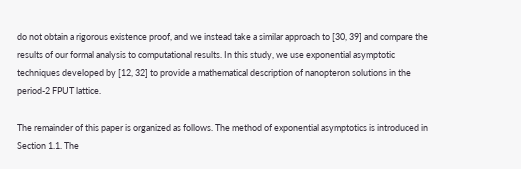do not obtain a rigorous existence proof, and we instead take a similar approach to [30, 39] and compare the results of our formal analysis to computational results. In this study, we use exponential asymptotic techniques developed by [12, 32] to provide a mathematical description of nanopteron solutions in the period-2 FPUT lattice.

The remainder of this paper is organized as follows. The method of exponential asymptotics is introduced in Section 1.1. The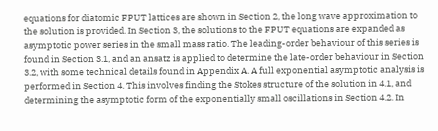equations for diatomic FPUT lattices are shown in Section 2, the long wave approximation to the solution is provided. In Section 3, the solutions to the FPUT equations are expanded as asymptotic power series in the small mass ratio. The leading-order behaviour of this series is found in Section 3.1, and an ansatz is applied to determine the late-order behaviour in Section 3.2, with some technical details found in Appendix A. A full exponential asymptotic analysis is performed in Section 4. This involves finding the Stokes structure of the solution in 4.1, and determining the asymptotic form of the exponentially small oscillations in Section 4.2. In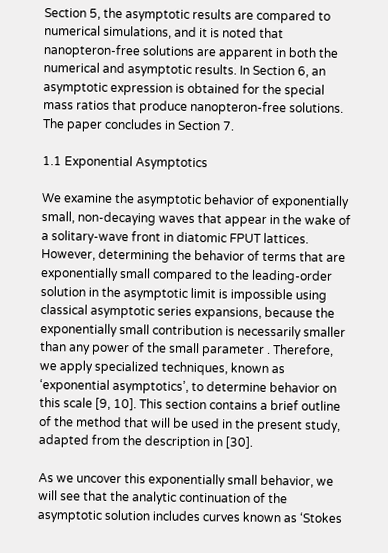Section 5, the asymptotic results are compared to numerical simulations, and it is noted that nanopteron-free solutions are apparent in both the numerical and asymptotic results. In Section 6, an asymptotic expression is obtained for the special mass ratios that produce nanopteron-free solutions. The paper concludes in Section 7.

1.1 Exponential Asymptotics

We examine the asymptotic behavior of exponentially small, non-decaying waves that appear in the wake of a solitary-wave front in diatomic FPUT lattices. However, determining the behavior of terms that are exponentially small compared to the leading-order solution in the asymptotic limit is impossible using classical asymptotic series expansions, because the exponentially small contribution is necessarily smaller than any power of the small parameter . Therefore, we apply specialized techniques, known as ‘exponential asymptotics’, to determine behavior on this scale [9, 10]. This section contains a brief outline of the method that will be used in the present study, adapted from the description in [30].

As we uncover this exponentially small behavior, we will see that the analytic continuation of the asymptotic solution includes curves known as ‘Stokes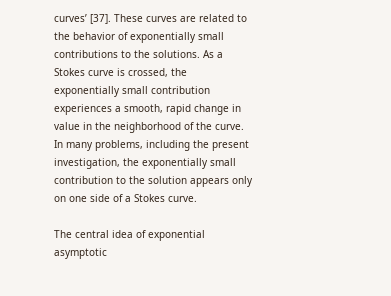curves’ [37]. These curves are related to the behavior of exponentially small contributions to the solutions. As a Stokes curve is crossed, the exponentially small contribution experiences a smooth, rapid change in value in the neighborhood of the curve. In many problems, including the present investigation, the exponentially small contribution to the solution appears only on one side of a Stokes curve.

The central idea of exponential asymptotic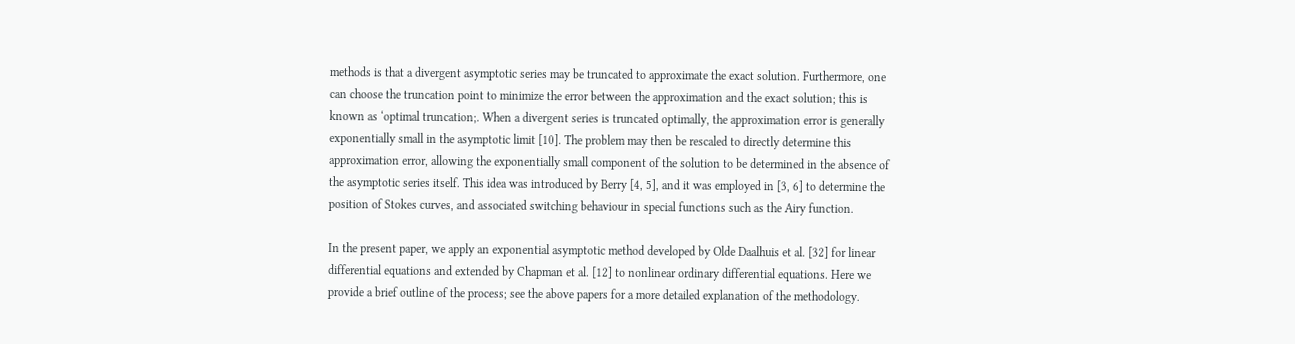methods is that a divergent asymptotic series may be truncated to approximate the exact solution. Furthermore, one can choose the truncation point to minimize the error between the approximation and the exact solution; this is known as ‘optimal truncation;. When a divergent series is truncated optimally, the approximation error is generally exponentially small in the asymptotic limit [10]. The problem may then be rescaled to directly determine this approximation error, allowing the exponentially small component of the solution to be determined in the absence of the asymptotic series itself. This idea was introduced by Berry [4, 5], and it was employed in [3, 6] to determine the position of Stokes curves, and associated switching behaviour in special functions such as the Airy function.

In the present paper, we apply an exponential asymptotic method developed by Olde Daalhuis et al. [32] for linear differential equations and extended by Chapman et al. [12] to nonlinear ordinary differential equations. Here we provide a brief outline of the process; see the above papers for a more detailed explanation of the methodology.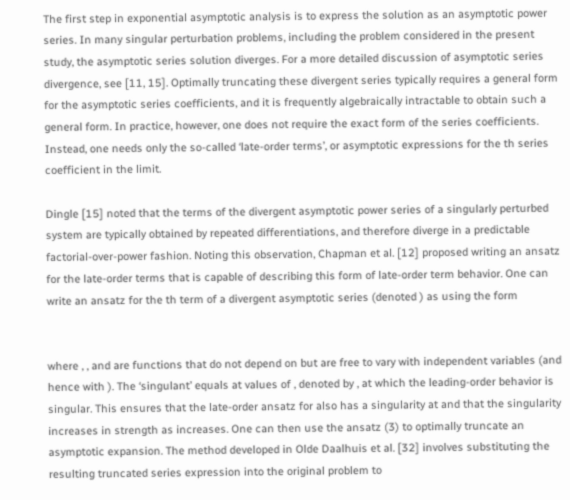The first step in exponential asymptotic analysis is to express the solution as an asymptotic power series. In many singular perturbation problems, including the problem considered in the present study, the asymptotic series solution diverges. For a more detailed discussion of asymptotic series divergence, see [11, 15]. Optimally truncating these divergent series typically requires a general form for the asymptotic series coefficients, and it is frequently algebraically intractable to obtain such a general form. In practice, however, one does not require the exact form of the series coefficients. Instead, one needs only the so-called ‘late-order terms’, or asymptotic expressions for the th series coefficient in the limit.

Dingle [15] noted that the terms of the divergent asymptotic power series of a singularly perturbed system are typically obtained by repeated differentiations, and therefore diverge in a predictable factorial-over-power fashion. Noting this observation, Chapman et al. [12] proposed writing an ansatz for the late-order terms that is capable of describing this form of late-order term behavior. One can write an ansatz for the th term of a divergent asymptotic series (denoted ) as using the form


where , , and are functions that do not depend on but are free to vary with independent variables (and hence with ). The ‘singulant’ equals at values of , denoted by , at which the leading-order behavior is singular. This ensures that the late-order ansatz for also has a singularity at and that the singularity increases in strength as increases. One can then use the ansatz (3) to optimally truncate an asymptotic expansion. The method developed in Olde Daalhuis et al. [32] involves substituting the resulting truncated series expression into the original problem to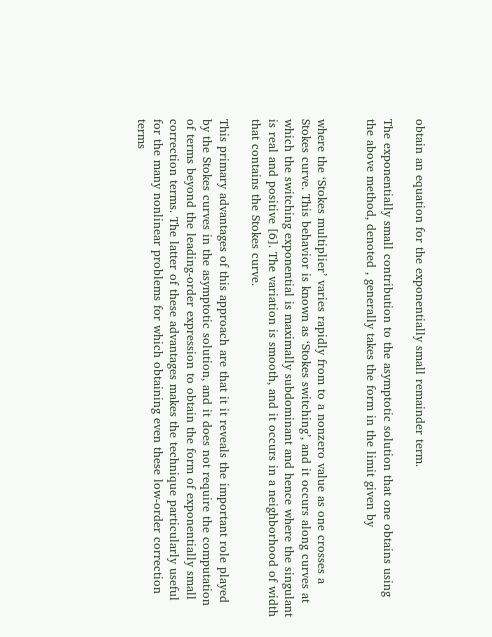obtain an equation for the exponentially small remainder term.

The exponentially small contribution to the asymptotic solution that one obtains using the above method, denoted , generally takes the form in the limit given by


where the ‘Stokes multiplier’ varies rapidly from to a nonzero value as one crosses a Stokes curve. This behavior is known as ‘Stokes switching’, and it occurs along curves at which the switching exponential is maximally subdominant and hence where the singulant is real and positive [6]. The variation is smooth, and it occurs in a neighborhood of width that contains the Stokes curve.

This primary advantages of this approach are that it it reveals the important role played by the Stokes curves in the asymptotic solution, and it does not require the computation of terms beyond the leading-order expression to obtain the form of exponentially small correction terms. The latter of these advantages makes the technique particularly useful for the many nonlinear problems for which obtaining even these low-order correction terms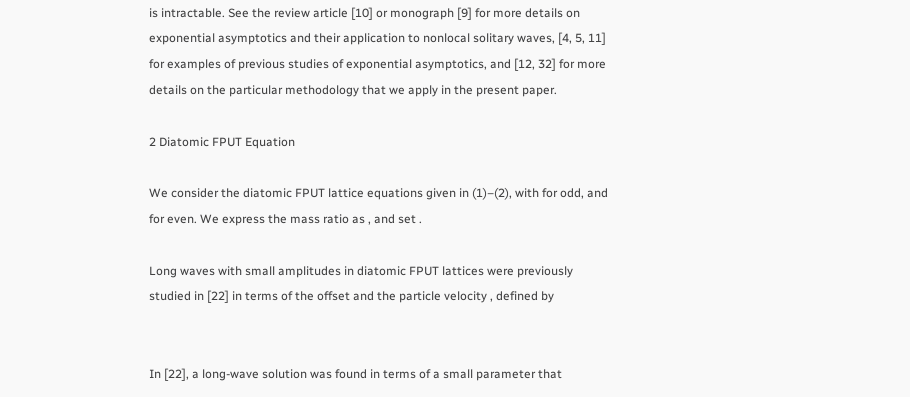is intractable. See the review article [10] or monograph [9] for more details on exponential asymptotics and their application to nonlocal solitary waves, [4, 5, 11] for examples of previous studies of exponential asymptotics, and [12, 32] for more details on the particular methodology that we apply in the present paper.

2 Diatomic FPUT Equation

We consider the diatomic FPUT lattice equations given in (1)–(2), with for odd, and for even. We express the mass ratio as , and set .

Long waves with small amplitudes in diatomic FPUT lattices were previously studied in [22] in terms of the offset and the particle velocity , defined by


In [22], a long-wave solution was found in terms of a small parameter that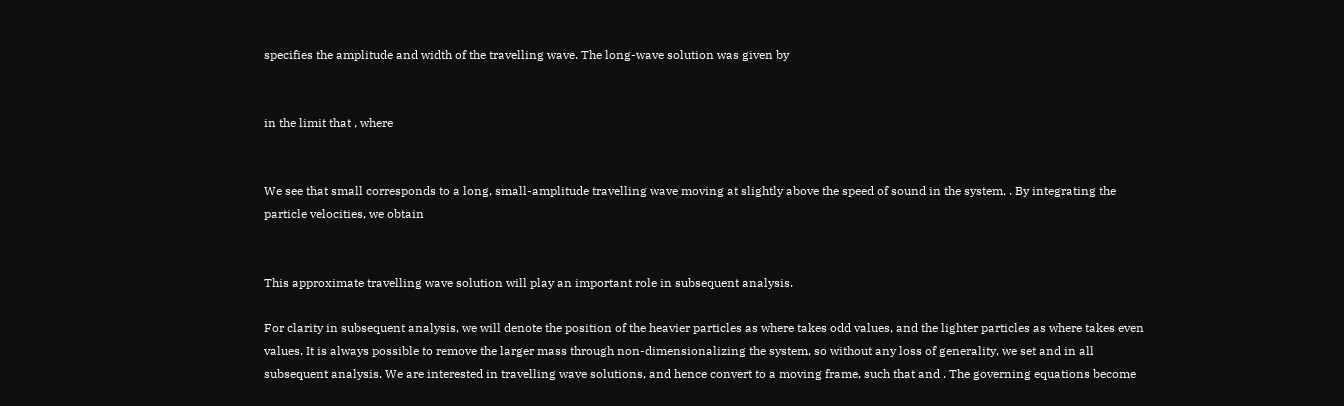specifies the amplitude and width of the travelling wave. The long-wave solution was given by


in the limit that , where


We see that small corresponds to a long, small-amplitude travelling wave moving at slightly above the speed of sound in the system, . By integrating the particle velocities, we obtain


This approximate travelling wave solution will play an important role in subsequent analysis.

For clarity in subsequent analysis, we will denote the position of the heavier particles as where takes odd values, and the lighter particles as where takes even values. It is always possible to remove the larger mass through non-dimensionalizing the system, so without any loss of generality, we set and in all subsequent analysis. We are interested in travelling wave solutions, and hence convert to a moving frame, such that and . The governing equations become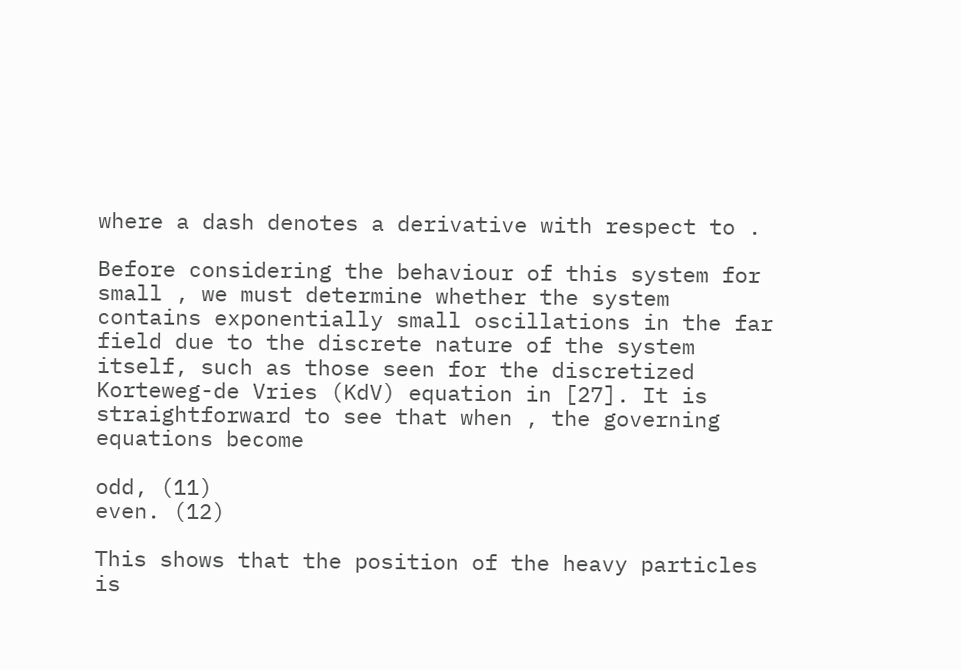where a dash denotes a derivative with respect to .

Before considering the behaviour of this system for small , we must determine whether the system contains exponentially small oscillations in the far field due to the discrete nature of the system itself, such as those seen for the discretized Korteweg-de Vries (KdV) equation in [27]. It is straightforward to see that when , the governing equations become

odd, (11)
even. (12)

This shows that the position of the heavy particles is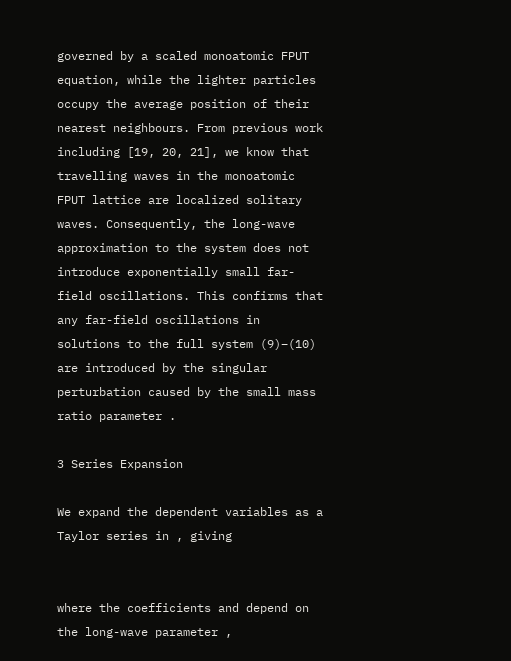governed by a scaled monoatomic FPUT equation, while the lighter particles occupy the average position of their nearest neighbours. From previous work including [19, 20, 21], we know that travelling waves in the monoatomic FPUT lattice are localized solitary waves. Consequently, the long-wave approximation to the system does not introduce exponentially small far-field oscillations. This confirms that any far-field oscillations in solutions to the full system (9)–(10) are introduced by the singular perturbation caused by the small mass ratio parameter .

3 Series Expansion

We expand the dependent variables as a Taylor series in , giving


where the coefficients and depend on the long-wave parameter ,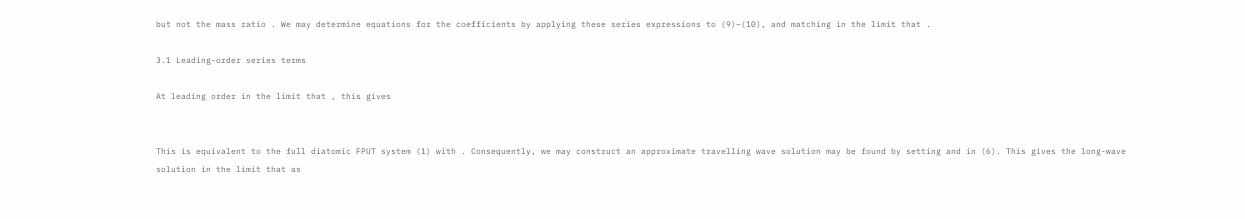but not the mass ratio . We may determine equations for the coefficients by applying these series expressions to (9)–(10), and matching in the limit that .

3.1 Leading-order series terms

At leading order in the limit that , this gives


This is equivalent to the full diatomic FPUT system (1) with . Consequently, we may construct an approximate travelling wave solution may be found by setting and in (6). This gives the long-wave solution in the limit that as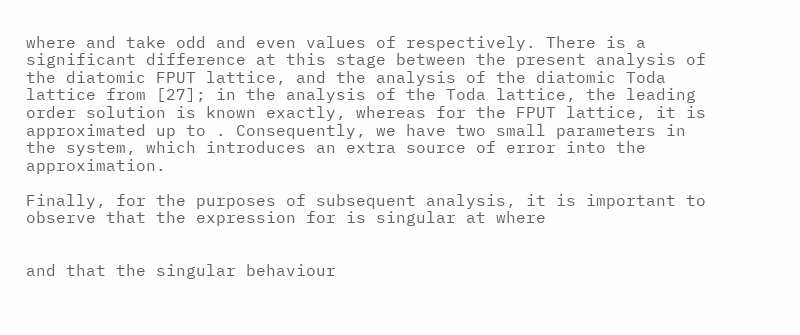where and take odd and even values of respectively. There is a significant difference at this stage between the present analysis of the diatomic FPUT lattice, and the analysis of the diatomic Toda lattice from [27]; in the analysis of the Toda lattice, the leading order solution is known exactly, whereas for the FPUT lattice, it is approximated up to . Consequently, we have two small parameters in the system, which introduces an extra source of error into the approximation.

Finally, for the purposes of subsequent analysis, it is important to observe that the expression for is singular at where


and that the singular behaviour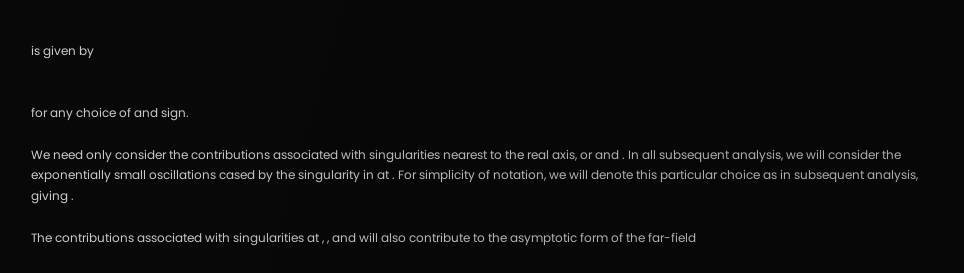is given by


for any choice of and sign.

We need only consider the contributions associated with singularities nearest to the real axis, or and . In all subsequent analysis, we will consider the exponentially small oscillations cased by the singularity in at . For simplicity of notation, we will denote this particular choice as in subsequent analysis, giving .

The contributions associated with singularities at , , and will also contribute to the asymptotic form of the far-field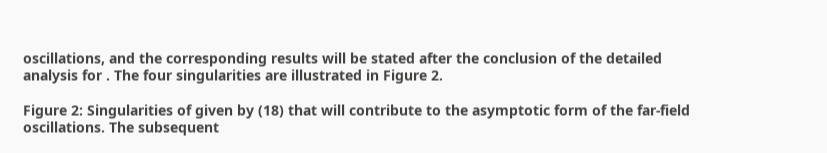oscillations, and the corresponding results will be stated after the conclusion of the detailed analysis for . The four singularities are illustrated in Figure 2.

Figure 2: Singularities of given by (18) that will contribute to the asymptotic form of the far-field oscillations. The subsequent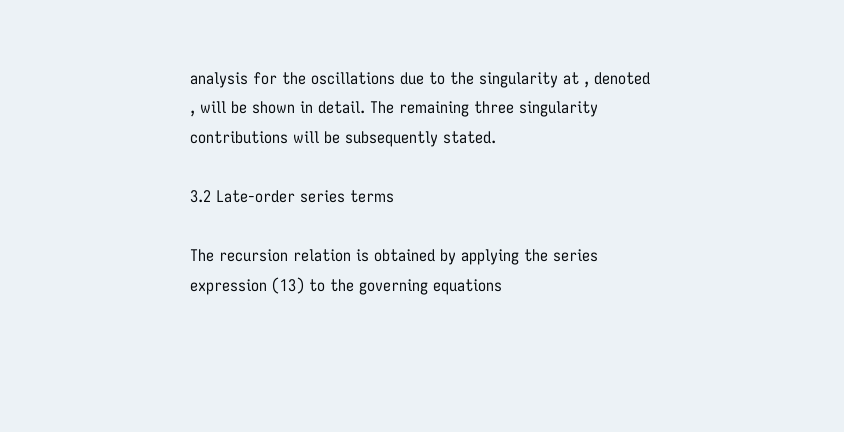analysis for the oscillations due to the singularity at , denoted , will be shown in detail. The remaining three singularity contributions will be subsequently stated.

3.2 Late-order series terms

The recursion relation is obtained by applying the series expression (13) to the governing equations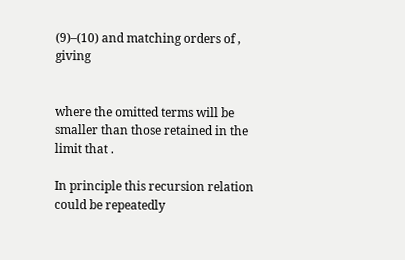(9)–(10) and matching orders of , giving


where the omitted terms will be smaller than those retained in the limit that .

In principle this recursion relation could be repeatedly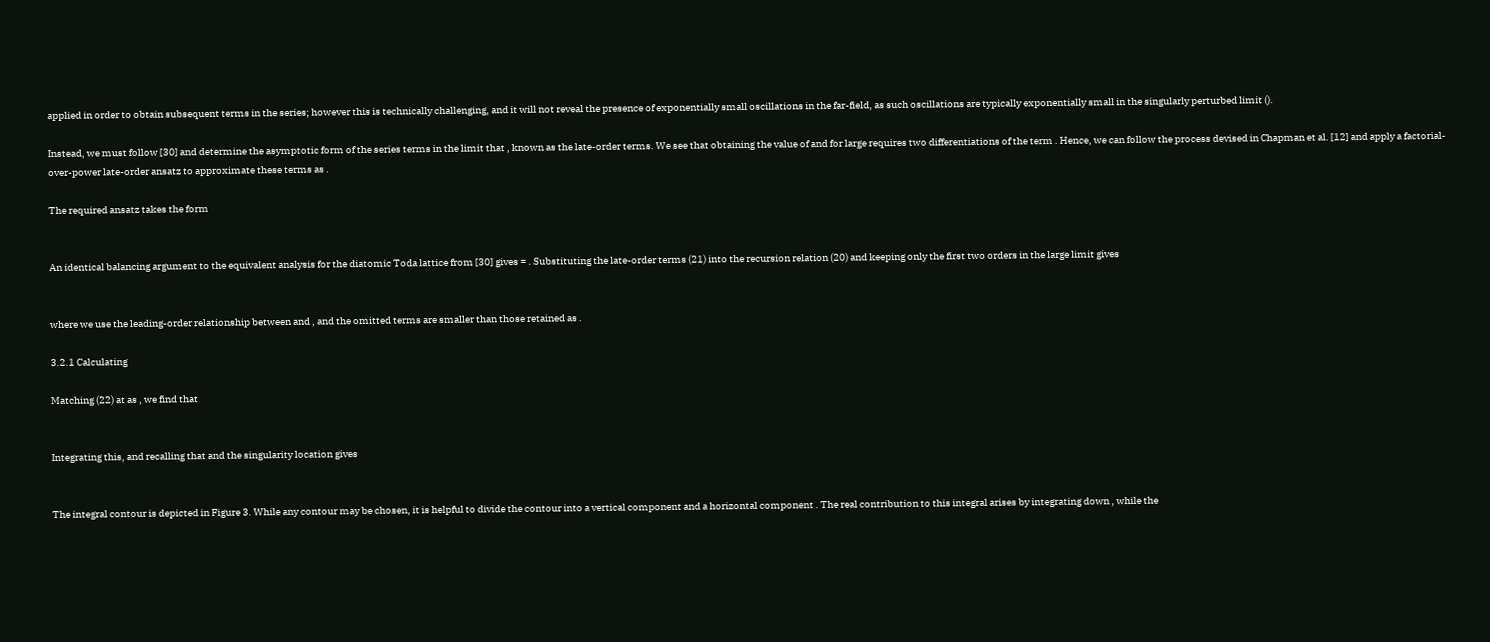applied in order to obtain subsequent terms in the series; however this is technically challenging, and it will not reveal the presence of exponentially small oscillations in the far-field, as such oscillations are typically exponentially small in the singularly perturbed limit ().

Instead, we must follow [30] and determine the asymptotic form of the series terms in the limit that , known as the late-order terms. We see that obtaining the value of and for large requires two differentiations of the term . Hence, we can follow the process devised in Chapman et al. [12] and apply a factorial-over-power late-order ansatz to approximate these terms as .

The required ansatz takes the form


An identical balancing argument to the equivalent analysis for the diatomic Toda lattice from [30] gives = . Substituting the late-order terms (21) into the recursion relation (20) and keeping only the first two orders in the large limit gives


where we use the leading-order relationship between and , and the omitted terms are smaller than those retained as .

3.2.1 Calculating

Matching (22) at as , we find that


Integrating this, and recalling that and the singularity location gives


The integral contour is depicted in Figure 3. While any contour may be chosen, it is helpful to divide the contour into a vertical component and a horizontal component . The real contribution to this integral arises by integrating down , while the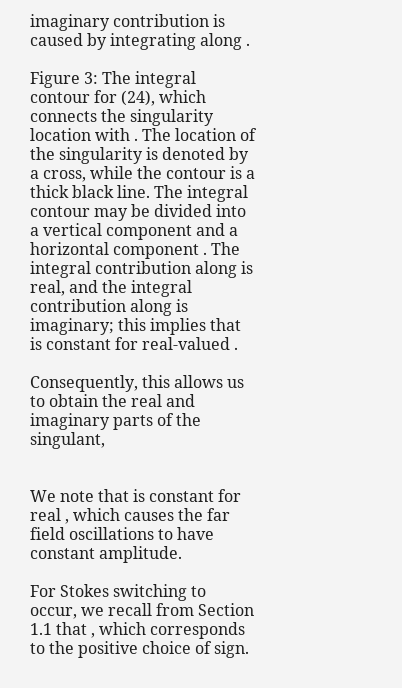imaginary contribution is caused by integrating along .

Figure 3: The integral contour for (24), which connects the singularity location with . The location of the singularity is denoted by a cross, while the contour is a thick black line. The integral contour may be divided into a vertical component and a horizontal component . The integral contribution along is real, and the integral contribution along is imaginary; this implies that is constant for real-valued .

Consequently, this allows us to obtain the real and imaginary parts of the singulant,


We note that is constant for real , which causes the far field oscillations to have constant amplitude.

For Stokes switching to occur, we recall from Section 1.1 that , which corresponds to the positive choice of sign.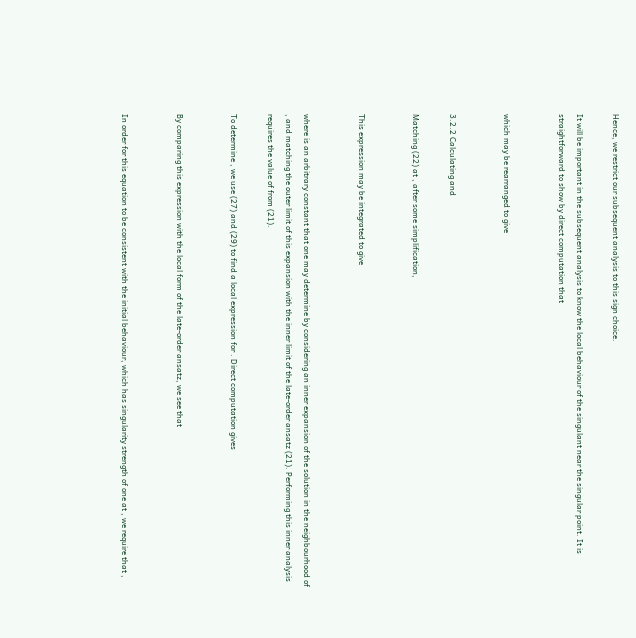Hence, we restrict our subsequent analysis to this sign choice.

It will be important in the subsequent analysis to know the local behaviour of the singulant near the singular point. It is straightforward to show by direct computation that


which may be rearranged to give


3.2.2 Calculating and

Matching (22) at , after some simplification,


This expression may be integrated to give


where is an arbitrary constant that one may determine by considering an inner expansion of the solution in the neighbourhood of , and matching the outer limit of this expansion with the inner limit of the late-order ansatz (21). Performing this inner analysis requires the value of from (21).

To determine , we use (27) and (29) to find a local expression for . Direct computation gives


By comparing this expression with the local form of the late-order ansatz, we see that


In order for this equation to be consistent with the initial behaviour, which has singularity strength of one at , we require that ,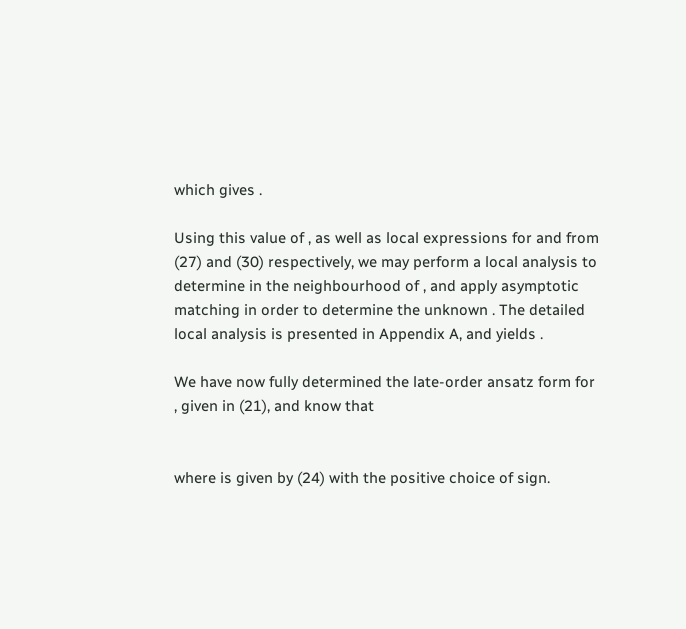which gives .

Using this value of , as well as local expressions for and from (27) and (30) respectively, we may perform a local analysis to determine in the neighbourhood of , and apply asymptotic matching in order to determine the unknown . The detailed local analysis is presented in Appendix A, and yields .

We have now fully determined the late-order ansatz form for , given in (21), and know that


where is given by (24) with the positive choice of sign.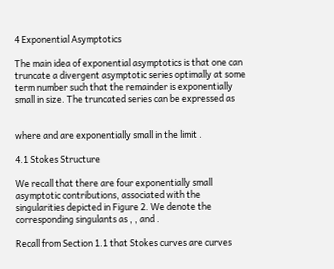4 Exponential Asymptotics

The main idea of exponential asymptotics is that one can truncate a divergent asymptotic series optimally at some term number such that the remainder is exponentially small in size. The truncated series can be expressed as


where and are exponentially small in the limit .

4.1 Stokes Structure

We recall that there are four exponentially small asymptotic contributions, associated with the singularities depicted in Figure 2. We denote the corresponding singulants as , , and .

Recall from Section 1.1 that Stokes curves are curves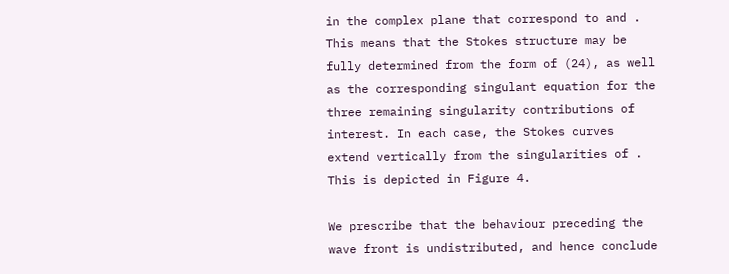in the complex plane that correspond to and . This means that the Stokes structure may be fully determined from the form of (24), as well as the corresponding singulant equation for the three remaining singularity contributions of interest. In each case, the Stokes curves extend vertically from the singularities of . This is depicted in Figure 4.

We prescribe that the behaviour preceding the wave front is undistributed, and hence conclude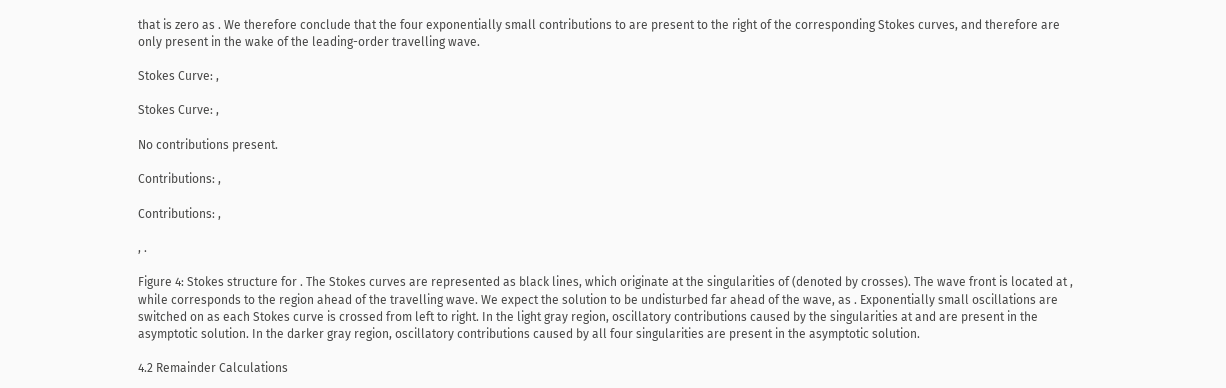that is zero as . We therefore conclude that the four exponentially small contributions to are present to the right of the corresponding Stokes curves, and therefore are only present in the wake of the leading-order travelling wave.

Stokes Curve: ,

Stokes Curve: ,

No contributions present.

Contributions: ,

Contributions: ,

, .

Figure 4: Stokes structure for . The Stokes curves are represented as black lines, which originate at the singularities of (denoted by crosses). The wave front is located at , while corresponds to the region ahead of the travelling wave. We expect the solution to be undisturbed far ahead of the wave, as . Exponentially small oscillations are switched on as each Stokes curve is crossed from left to right. In the light gray region, oscillatory contributions caused by the singularities at and are present in the asymptotic solution. In the darker gray region, oscillatory contributions caused by all four singularities are present in the asymptotic solution.

4.2 Remainder Calculations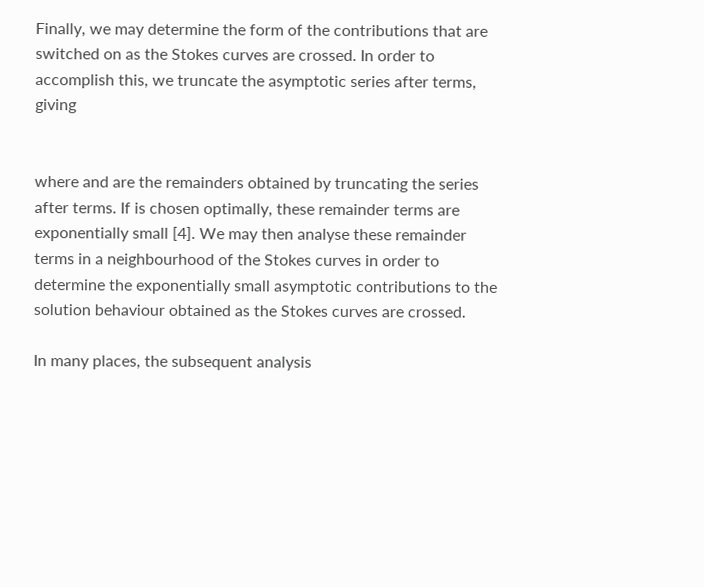Finally, we may determine the form of the contributions that are switched on as the Stokes curves are crossed. In order to accomplish this, we truncate the asymptotic series after terms, giving


where and are the remainders obtained by truncating the series after terms. If is chosen optimally, these remainder terms are exponentially small [4]. We may then analyse these remainder terms in a neighbourhood of the Stokes curves in order to determine the exponentially small asymptotic contributions to the solution behaviour obtained as the Stokes curves are crossed.

In many places, the subsequent analysis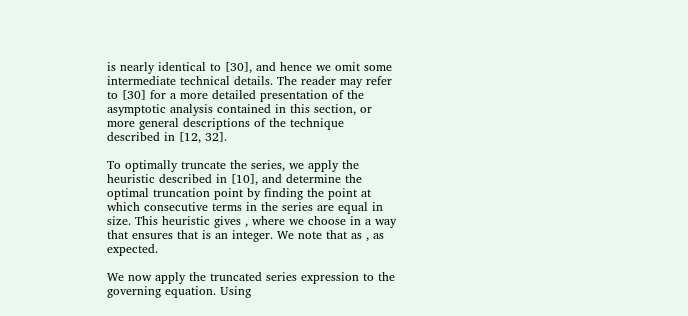is nearly identical to [30], and hence we omit some intermediate technical details. The reader may refer to [30] for a more detailed presentation of the asymptotic analysis contained in this section, or more general descriptions of the technique described in [12, 32].

To optimally truncate the series, we apply the heuristic described in [10], and determine the optimal truncation point by finding the point at which consecutive terms in the series are equal in size. This heuristic gives , where we choose in a way that ensures that is an integer. We note that as , as expected.

We now apply the truncated series expression to the governing equation. Using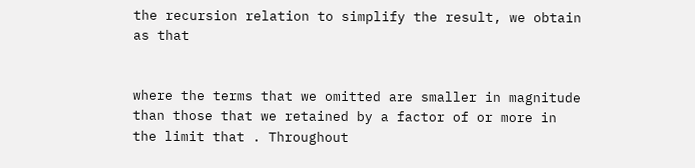the recursion relation to simplify the result, we obtain as that


where the terms that we omitted are smaller in magnitude than those that we retained by a factor of or more in the limit that . Throughout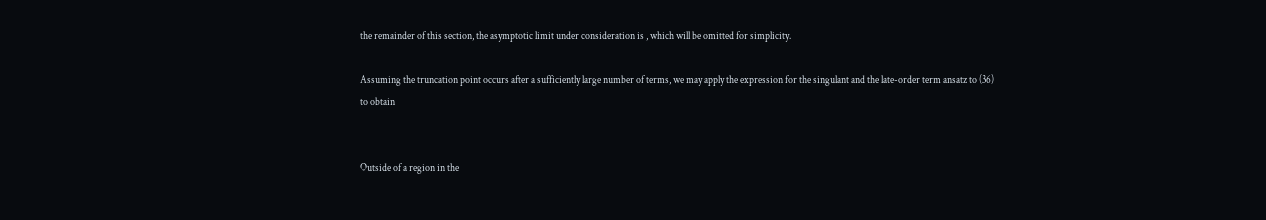the remainder of this section, the asymptotic limit under consideration is , which will be omitted for simplicity.

Assuming the truncation point occurs after a sufficiently large number of terms, we may apply the expression for the singulant and the late-order term ansatz to (36) to obtain


Outside of a region in the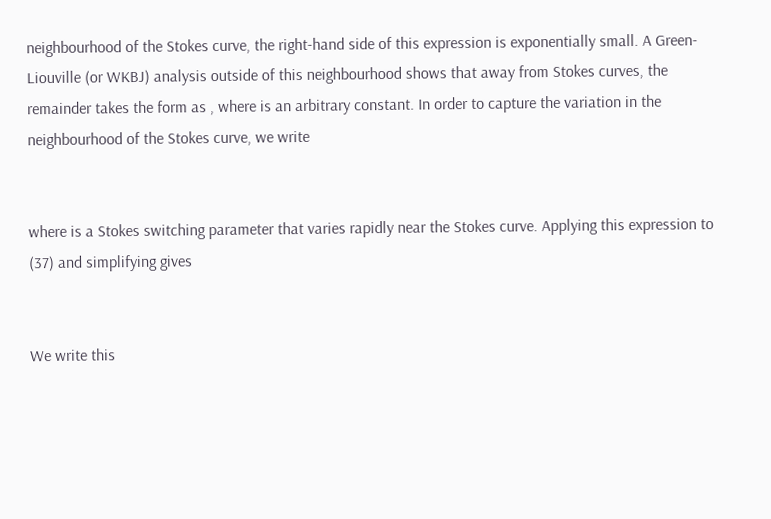neighbourhood of the Stokes curve, the right-hand side of this expression is exponentially small. A Green-Liouville (or WKBJ) analysis outside of this neighbourhood shows that away from Stokes curves, the remainder takes the form as , where is an arbitrary constant. In order to capture the variation in the neighbourhood of the Stokes curve, we write


where is a Stokes switching parameter that varies rapidly near the Stokes curve. Applying this expression to (37) and simplifying gives


We write this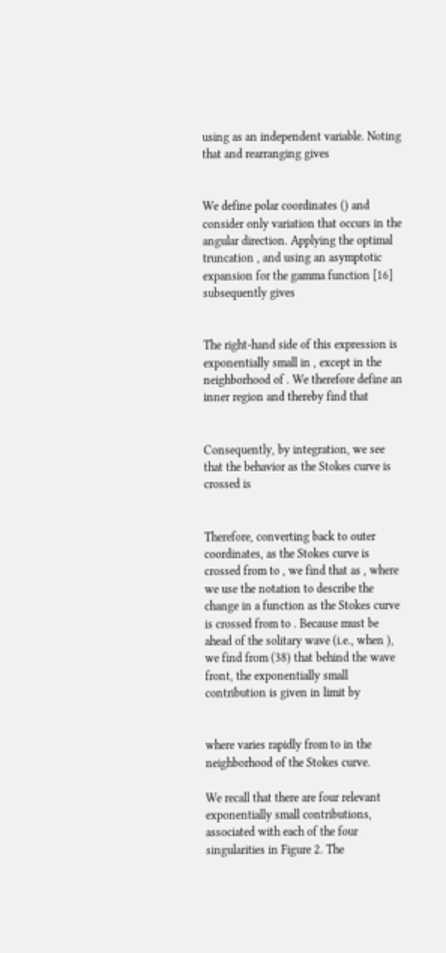using as an independent variable. Noting that and rearranging gives


We define polar coordinates () and consider only variation that occurs in the angular direction. Applying the optimal truncation , and using an asymptotic expansion for the gamma function [16] subsequently gives


The right-hand side of this expression is exponentially small in , except in the neighborhood of . We therefore define an inner region and thereby find that


Consequently, by integration, we see that the behavior as the Stokes curve is crossed is


Therefore, converting back to outer coordinates, as the Stokes curve is crossed from to , we find that as , where we use the notation to describe the change in a function as the Stokes curve is crossed from to . Because must be ahead of the solitary wave (i.e., when ), we find from (38) that behind the wave front, the exponentially small contribution is given in limit by


where varies rapidly from to in the neighborhood of the Stokes curve.

We recall that there are four relevant exponentially small contributions, associated with each of the four singularities in Figure 2. The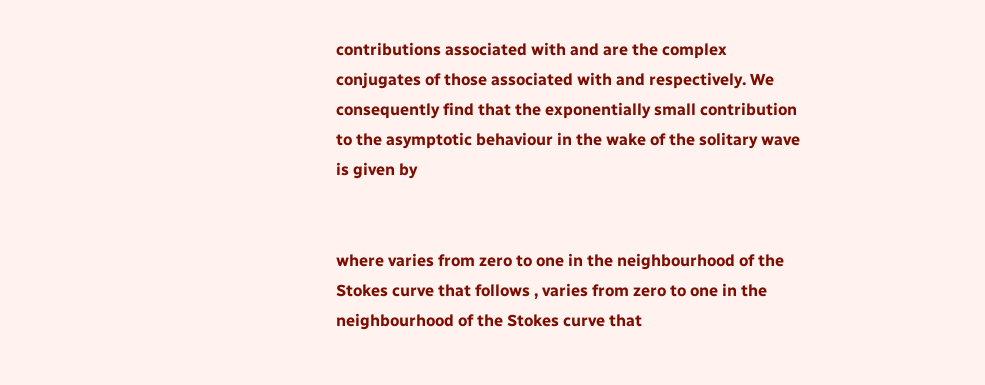contributions associated with and are the complex conjugates of those associated with and respectively. We consequently find that the exponentially small contribution to the asymptotic behaviour in the wake of the solitary wave is given by


where varies from zero to one in the neighbourhood of the Stokes curve that follows , varies from zero to one in the neighbourhood of the Stokes curve that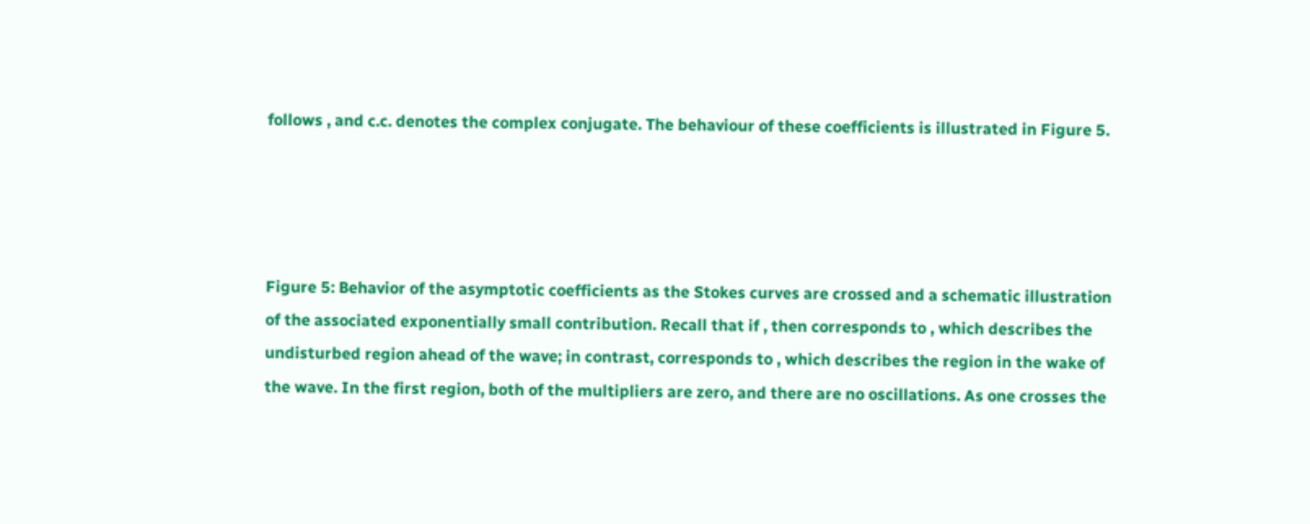follows , and c.c. denotes the complex conjugate. The behaviour of these coefficients is illustrated in Figure 5.




Figure 5: Behavior of the asymptotic coefficients as the Stokes curves are crossed and a schematic illustration of the associated exponentially small contribution. Recall that if , then corresponds to , which describes the undisturbed region ahead of the wave; in contrast, corresponds to , which describes the region in the wake of the wave. In the first region, both of the multipliers are zero, and there are no oscillations. As one crosses the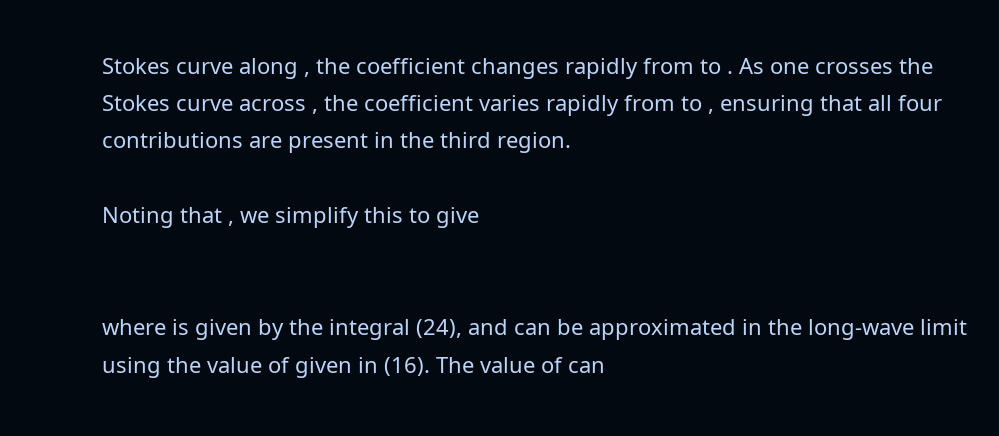Stokes curve along , the coefficient changes rapidly from to . As one crosses the Stokes curve across , the coefficient varies rapidly from to , ensuring that all four contributions are present in the third region.

Noting that , we simplify this to give


where is given by the integral (24), and can be approximated in the long-wave limit using the value of given in (16). The value of can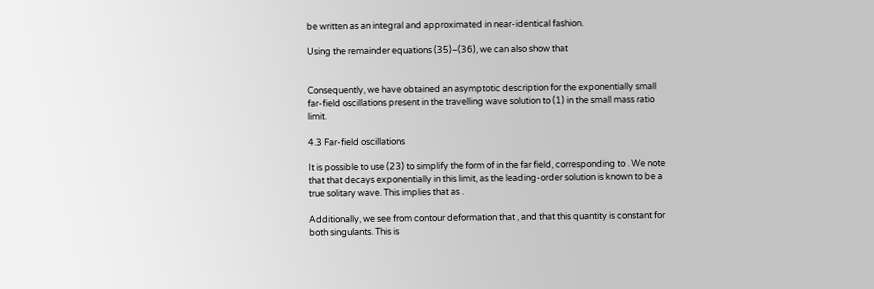be written as an integral and approximated in near-identical fashion.

Using the remainder equations (35)–(36), we can also show that


Consequently, we have obtained an asymptotic description for the exponentially small far-field oscillations present in the travelling wave solution to (1) in the small mass ratio limit.

4.3 Far-field oscillations

It is possible to use (23) to simplify the form of in the far field, corresponding to . We note that that decays exponentially in this limit, as the leading-order solution is known to be a true solitary wave. This implies that as .

Additionally, we see from contour deformation that , and that this quantity is constant for both singulants. This is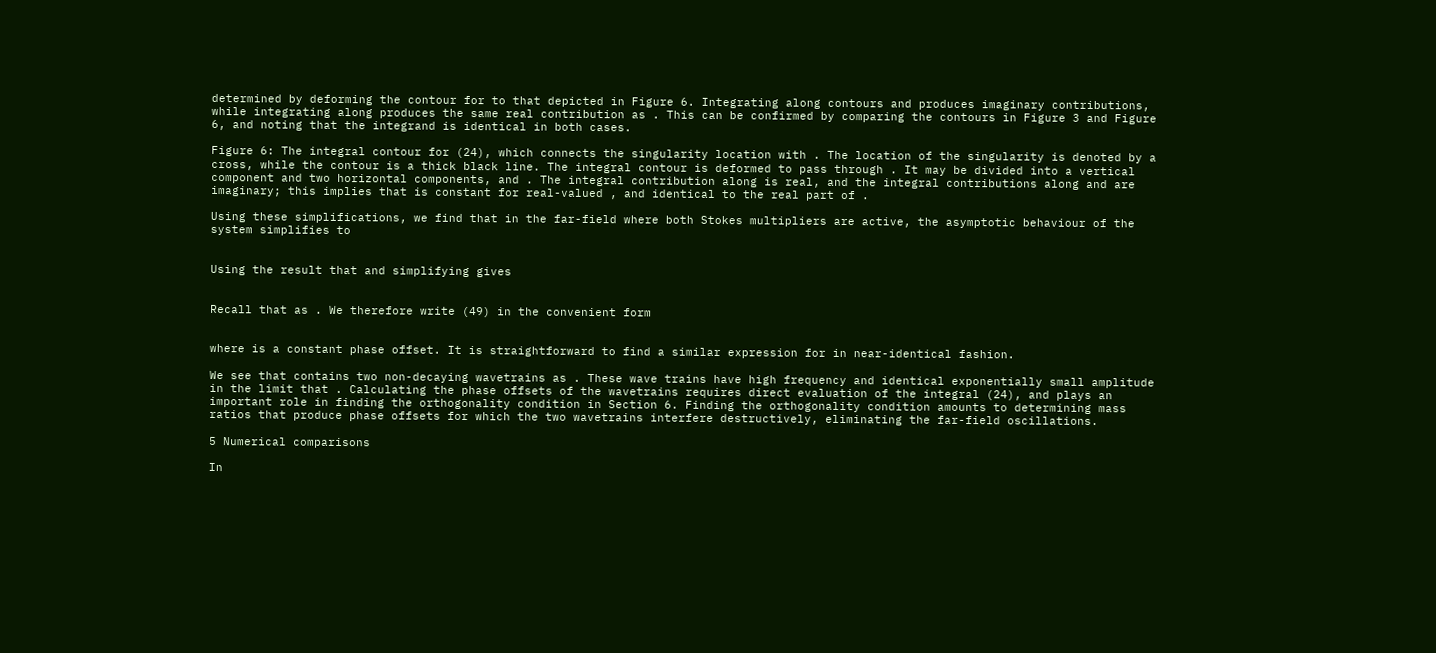determined by deforming the contour for to that depicted in Figure 6. Integrating along contours and produces imaginary contributions, while integrating along produces the same real contribution as . This can be confirmed by comparing the contours in Figure 3 and Figure 6, and noting that the integrand is identical in both cases.

Figure 6: The integral contour for (24), which connects the singularity location with . The location of the singularity is denoted by a cross, while the contour is a thick black line. The integral contour is deformed to pass through . It may be divided into a vertical component and two horizontal components, and . The integral contribution along is real, and the integral contributions along and are imaginary; this implies that is constant for real-valued , and identical to the real part of .

Using these simplifications, we find that in the far-field where both Stokes multipliers are active, the asymptotic behaviour of the system simplifies to


Using the result that and simplifying gives


Recall that as . We therefore write (49) in the convenient form


where is a constant phase offset. It is straightforward to find a similar expression for in near-identical fashion.

We see that contains two non-decaying wavetrains as . These wave trains have high frequency and identical exponentially small amplitude in the limit that . Calculating the phase offsets of the wavetrains requires direct evaluation of the integral (24), and plays an important role in finding the orthogonality condition in Section 6. Finding the orthogonality condition amounts to determining mass ratios that produce phase offsets for which the two wavetrains interfere destructively, eliminating the far-field oscillations.

5 Numerical comparisons

In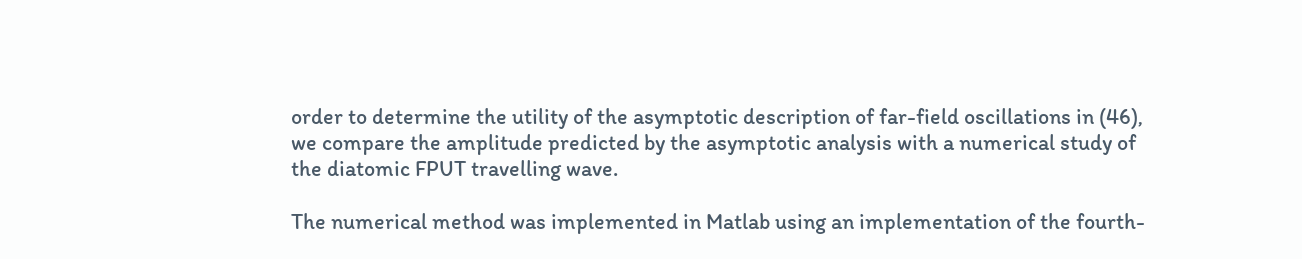order to determine the utility of the asymptotic description of far-field oscillations in (46), we compare the amplitude predicted by the asymptotic analysis with a numerical study of the diatomic FPUT travelling wave.

The numerical method was implemented in Matlab using an implementation of the fourth-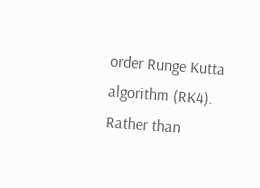order Runge Kutta algorithm (RK4). Rather than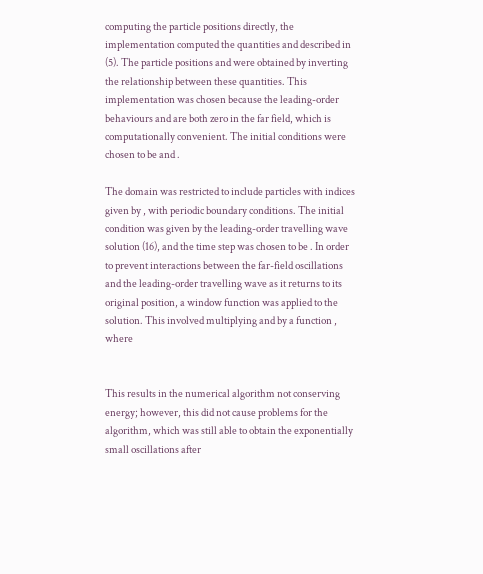computing the particle positions directly, the implementation computed the quantities and described in (5). The particle positions and were obtained by inverting the relationship between these quantities. This implementation was chosen because the leading-order behaviours and are both zero in the far field, which is computationally convenient. The initial conditions were chosen to be and .

The domain was restricted to include particles with indices given by , with periodic boundary conditions. The initial condition was given by the leading-order travelling wave solution (16), and the time step was chosen to be . In order to prevent interactions between the far-field oscillations and the leading-order travelling wave as it returns to its original position, a window function was applied to the solution. This involved multiplying and by a function , where


This results in the numerical algorithm not conserving energy; however, this did not cause problems for the algorithm, which was still able to obtain the exponentially small oscillations after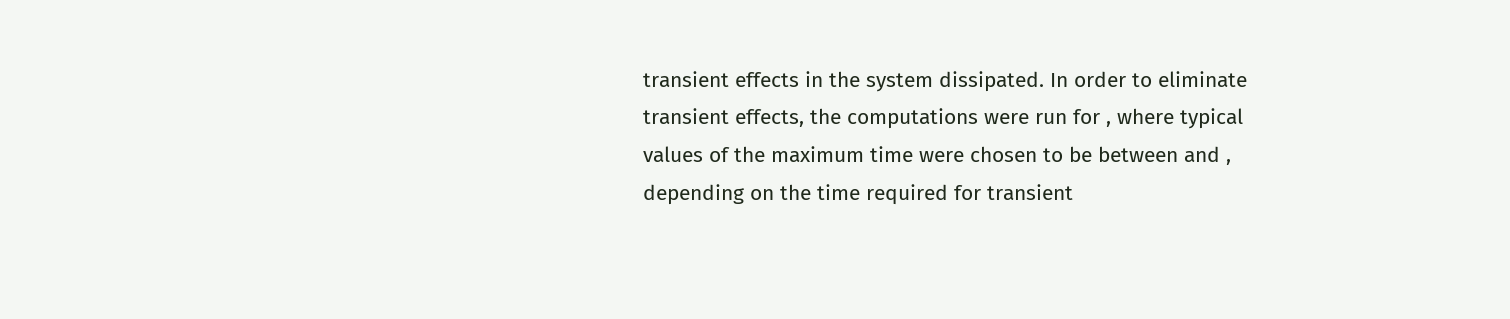transient effects in the system dissipated. In order to eliminate transient effects, the computations were run for , where typical values of the maximum time were chosen to be between and , depending on the time required for transient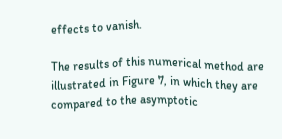effects to vanish.

The results of this numerical method are illustrated in Figure 7, in which they are compared to the asymptotic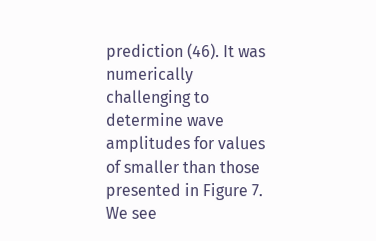prediction (46). It was numerically challenging to determine wave amplitudes for values of smaller than those presented in Figure 7. We see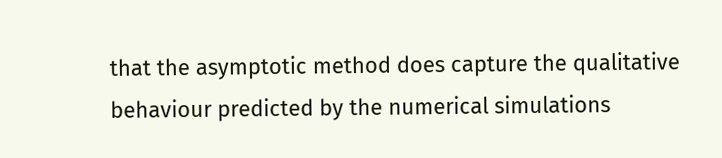that the asymptotic method does capture the qualitative behaviour predicted by the numerical simulations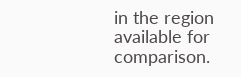in the region available for comparison.